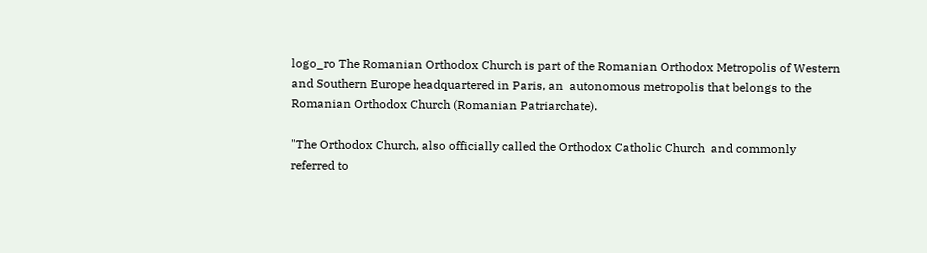logo_ro The Romanian Orthodox Church is part of the Romanian Orthodox Metropolis of Western and Southern Europe headquartered in Paris, an  autonomous metropolis that belongs to the Romanian Orthodox Church (Romanian Patriarchate).

"The Orthodox Church, also officially called the Orthodox Catholic Church  and commonly referred to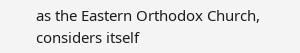as the Eastern Orthodox Church, considers itself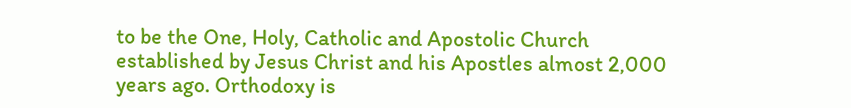to be the One, Holy, Catholic and Apostolic Church established by Jesus Christ and his Apostles almost 2,000 years ago. Orthodoxy is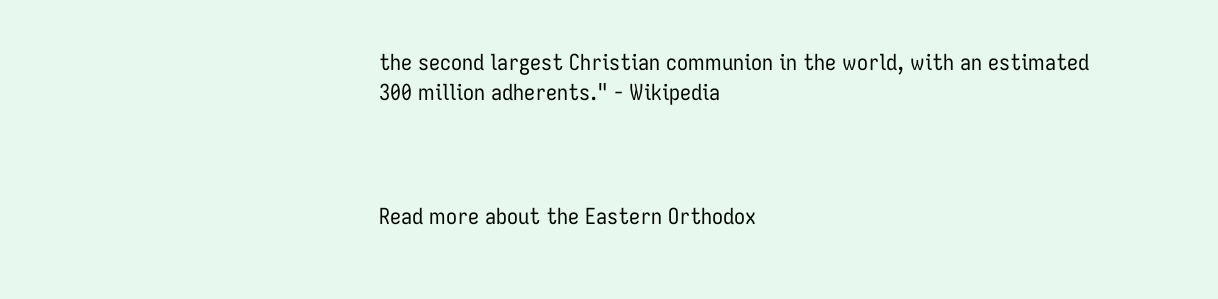the second largest Christian communion in the world, with an estimated 300 million adherents." - Wikipedia



Read more about the Eastern Orthodox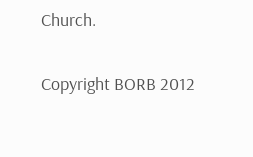Church.

Copyright BORB 2012